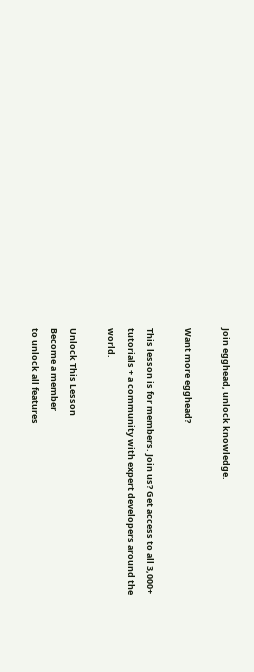Join egghead, unlock knowledge.

Want more egghead?

This lesson is for members. Join us? Get access to all 3,000+ tutorials + a community with expert developers around the world.

Unlock This Lesson
Become a member
to unlock all features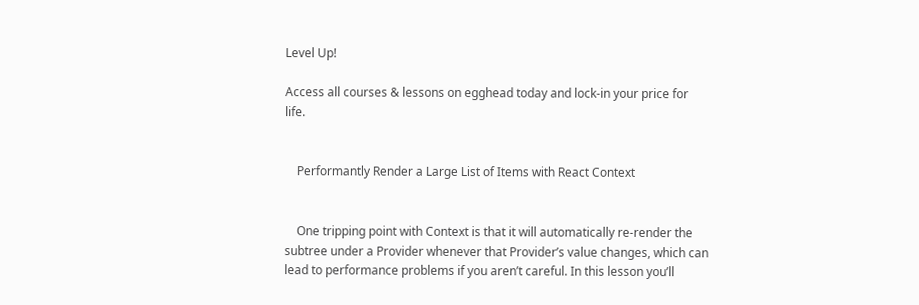Level Up!

Access all courses & lessons on egghead today and lock-in your price for life.


    Performantly Render a Large List of Items with React Context


    One tripping point with Context is that it will automatically re-render the subtree under a Provider whenever that Provider’s value changes, which can lead to performance problems if you aren’t careful. In this lesson you’ll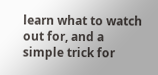learn what to watch out for, and a simple trick for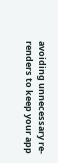avoiding unnecessary re-renders to keep your app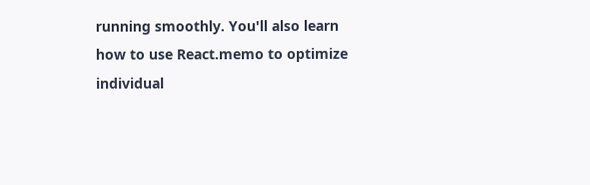running smoothly. You'll also learn how to use React.memo to optimize individual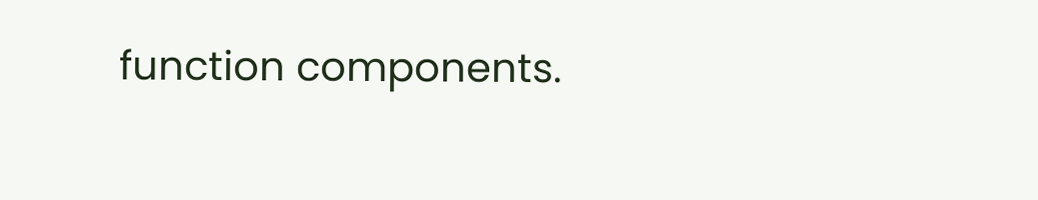function components.